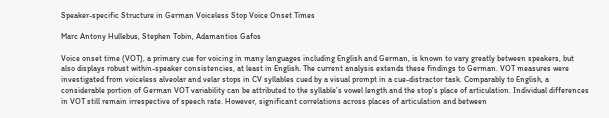Speaker-specific Structure in German Voiceless Stop Voice Onset Times

Marc Antony Hullebus, Stephen Tobin, Adamantios Gafos

Voice onset time (VOT), a primary cue for voicing in many languages including English and German, is known to vary greatly between speakers, but also displays robust within-speaker consistencies, at least in English. The current analysis extends these findings to German. VOT measures were investigated from voiceless alveolar and velar stops in CV syllables cued by a visual prompt in a cue-distractor task. Comparably to English, a considerable portion of German VOT variability can be attributed to the syllable’s vowel length and the stop’s place of articulation. Individual differences in VOT still remain irrespective of speech rate. However, significant correlations across places of articulation and between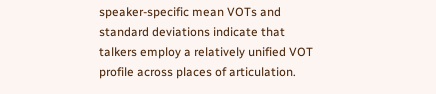speaker-specific mean VOTs and standard deviations indicate that talkers employ a relatively unified VOT profile across places of articulation.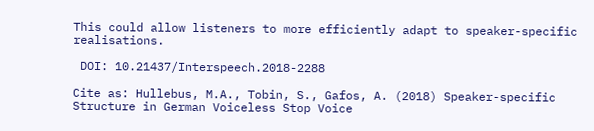This could allow listeners to more efficiently adapt to speaker-specific realisations.

 DOI: 10.21437/Interspeech.2018-2288

Cite as: Hullebus, M.A., Tobin, S., Gafos, A. (2018) Speaker-specific Structure in German Voiceless Stop Voice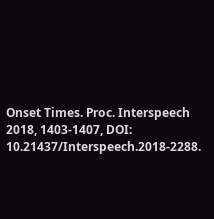Onset Times. Proc. Interspeech 2018, 1403-1407, DOI: 10.21437/Interspeech.2018-2288.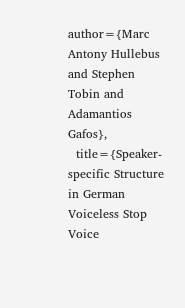author={Marc Antony Hullebus and Stephen Tobin and Adamantios Gafos},
  title={Speaker-specific Structure in German Voiceless Stop Voice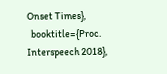Onset Times},
  booktitle={Proc. Interspeech 2018},